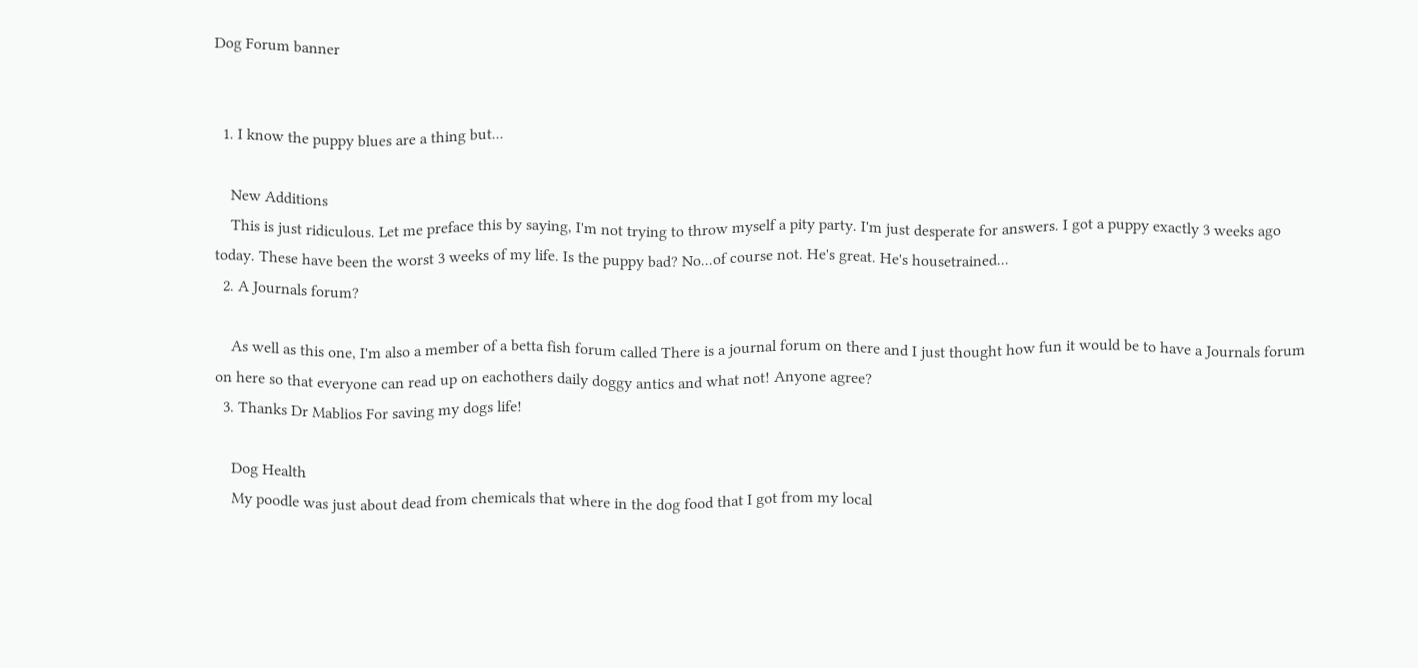Dog Forum banner


  1. I know the puppy blues are a thing but...

    New Additions
    This is just ridiculous. Let me preface this by saying, I'm not trying to throw myself a pity party. I'm just desperate for answers. I got a puppy exactly 3 weeks ago today. These have been the worst 3 weeks of my life. Is the puppy bad? No...of course not. He's great. He's housetrained...
  2. A Journals forum?

    As well as this one, I'm also a member of a betta fish forum called There is a journal forum on there and I just thought how fun it would be to have a Journals forum on here so that everyone can read up on eachothers daily doggy antics and what not! Anyone agree?
  3. Thanks Dr Mablios For saving my dogs life!

    Dog Health
    My poodle was just about dead from chemicals that where in the dog food that I got from my local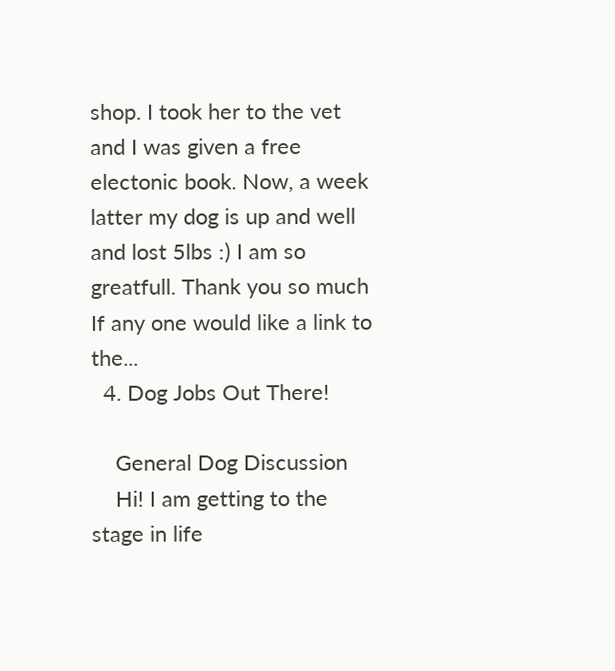shop. I took her to the vet and I was given a free electonic book. Now, a week latter my dog is up and well and lost 5lbs :) I am so greatfull. Thank you so much If any one would like a link to the...
  4. Dog Jobs Out There!

    General Dog Discussion
    Hi! I am getting to the stage in life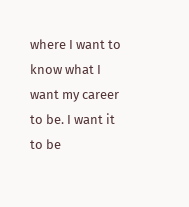where I want to know what I want my career to be. I want it to be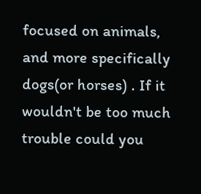focused on animals, and more specifically dogs(or horses) . If it wouldn't be too much trouble could you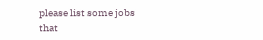please list some jobs that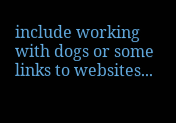include working with dogs or some links to websites...